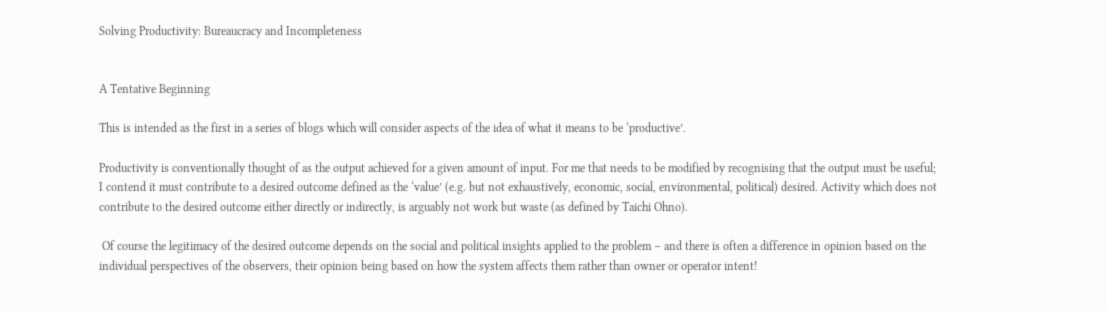Solving Productivity: Bureaucracy and Incompleteness


A Tentative Beginning

This is intended as the first in a series of blogs which will consider aspects of the idea of what it means to be ‘productive’.

Productivity is conventionally thought of as the output achieved for a given amount of input. For me that needs to be modified by recognising that the output must be useful; I contend it must contribute to a desired outcome defined as the ‘value’ (e.g. but not exhaustively, economic, social, environmental, political) desired. Activity which does not contribute to the desired outcome either directly or indirectly, is arguably not work but waste (as defined by Taichi Ohno).

 Of course the legitimacy of the desired outcome depends on the social and political insights applied to the problem – and there is often a difference in opinion based on the individual perspectives of the observers, their opinion being based on how the system affects them rather than owner or operator intent!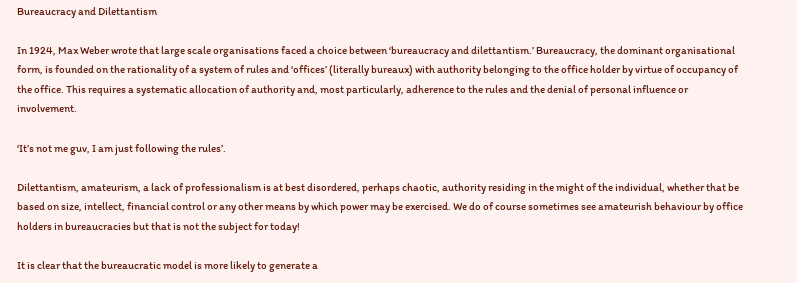Bureaucracy and Dilettantism

In 1924, Max Weber wrote that large scale organisations faced a choice between ‘bureaucracy and dilettantism.’ Bureaucracy, the dominant organisational form, is founded on the rationality of a system of rules and ‘offices’ (literally bureaux) with authority belonging to the office holder by virtue of occupancy of the office. This requires a systematic allocation of authority and, most particularly, adherence to the rules and the denial of personal influence or involvement.

‘It’s not me guv, I am just following the rules’.

Dilettantism, amateurism, a lack of professionalism is at best disordered, perhaps chaotic, authority residing in the might of the individual, whether that be based on size, intellect, financial control or any other means by which power may be exercised. We do of course sometimes see amateurish behaviour by office holders in bureaucracies but that is not the subject for today!

It is clear that the bureaucratic model is more likely to generate a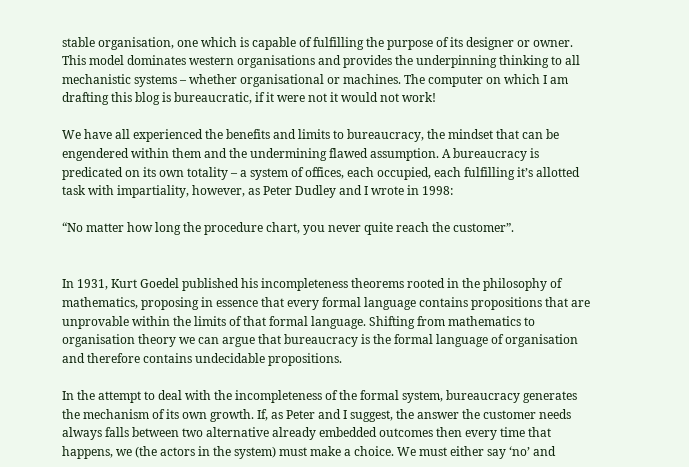stable organisation, one which is capable of fulfilling the purpose of its designer or owner. This model dominates western organisations and provides the underpinning thinking to all mechanistic systems – whether organisational or machines. The computer on which I am drafting this blog is bureaucratic, if it were not it would not work!

We have all experienced the benefits and limits to bureaucracy, the mindset that can be engendered within them and the undermining flawed assumption. A bureaucracy is predicated on its own totality – a system of offices, each occupied, each fulfilling it’s allotted task with impartiality, however, as Peter Dudley and I wrote in 1998:

“No matter how long the procedure chart, you never quite reach the customer”.


In 1931, Kurt Goedel published his incompleteness theorems rooted in the philosophy of mathematics, proposing in essence that every formal language contains propositions that are unprovable within the limits of that formal language. Shifting from mathematics to organisation theory we can argue that bureaucracy is the formal language of organisation and therefore contains undecidable propositions.

In the attempt to deal with the incompleteness of the formal system, bureaucracy generates the mechanism of its own growth. If, as Peter and I suggest, the answer the customer needs always falls between two alternative already embedded outcomes then every time that happens, we (the actors in the system) must make a choice. We must either say ‘no’ and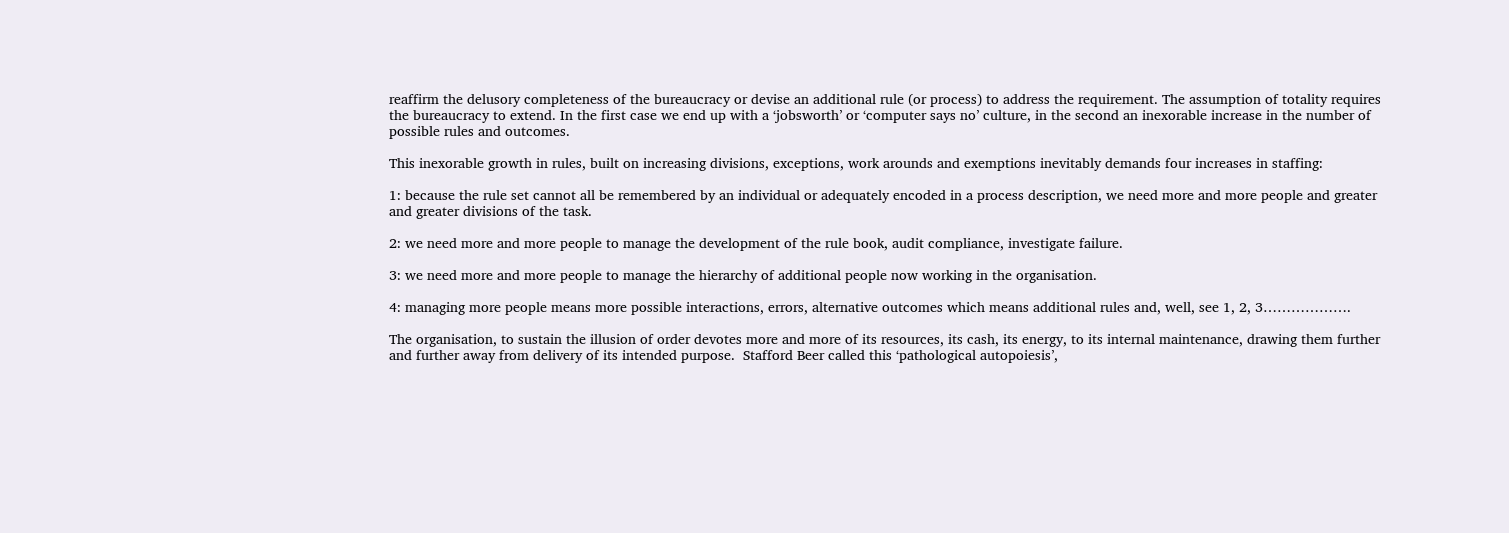reaffirm the delusory completeness of the bureaucracy or devise an additional rule (or process) to address the requirement. The assumption of totality requires the bureaucracy to extend. In the first case we end up with a ‘jobsworth’ or ‘computer says no’ culture, in the second an inexorable increase in the number of possible rules and outcomes.

This inexorable growth in rules, built on increasing divisions, exceptions, work arounds and exemptions inevitably demands four increases in staffing:

1: because the rule set cannot all be remembered by an individual or adequately encoded in a process description, we need more and more people and greater and greater divisions of the task.

2: we need more and more people to manage the development of the rule book, audit compliance, investigate failure.

3: we need more and more people to manage the hierarchy of additional people now working in the organisation.

4: managing more people means more possible interactions, errors, alternative outcomes which means additional rules and, well, see 1, 2, 3……………….

The organisation, to sustain the illusion of order devotes more and more of its resources, its cash, its energy, to its internal maintenance, drawing them further and further away from delivery of its intended purpose.  Stafford Beer called this ‘pathological autopoiesis’,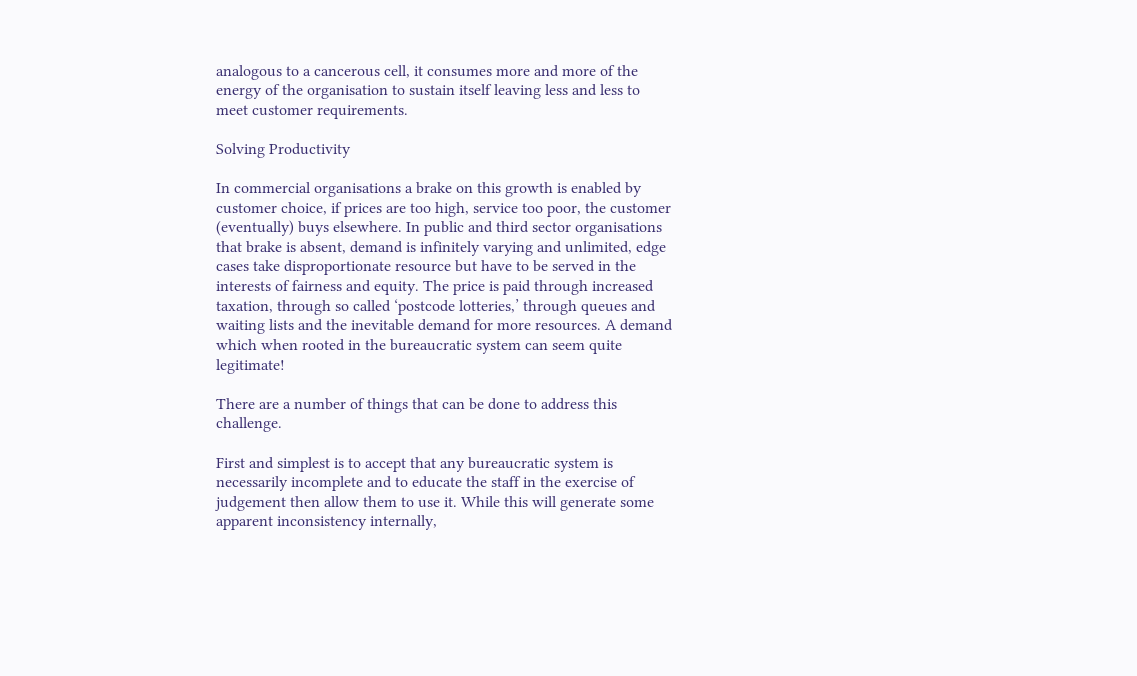analogous to a cancerous cell, it consumes more and more of the energy of the organisation to sustain itself leaving less and less to meet customer requirements.

Solving Productivity

In commercial organisations a brake on this growth is enabled by customer choice, if prices are too high, service too poor, the customer (eventually) buys elsewhere. In public and third sector organisations that brake is absent, demand is infinitely varying and unlimited, edge cases take disproportionate resource but have to be served in the interests of fairness and equity. The price is paid through increased taxation, through so called ‘postcode lotteries,’ through queues and waiting lists and the inevitable demand for more resources. A demand which when rooted in the bureaucratic system can seem quite legitimate!

There are a number of things that can be done to address this challenge.

First and simplest is to accept that any bureaucratic system is necessarily incomplete and to educate the staff in the exercise of judgement then allow them to use it. While this will generate some apparent inconsistency internally,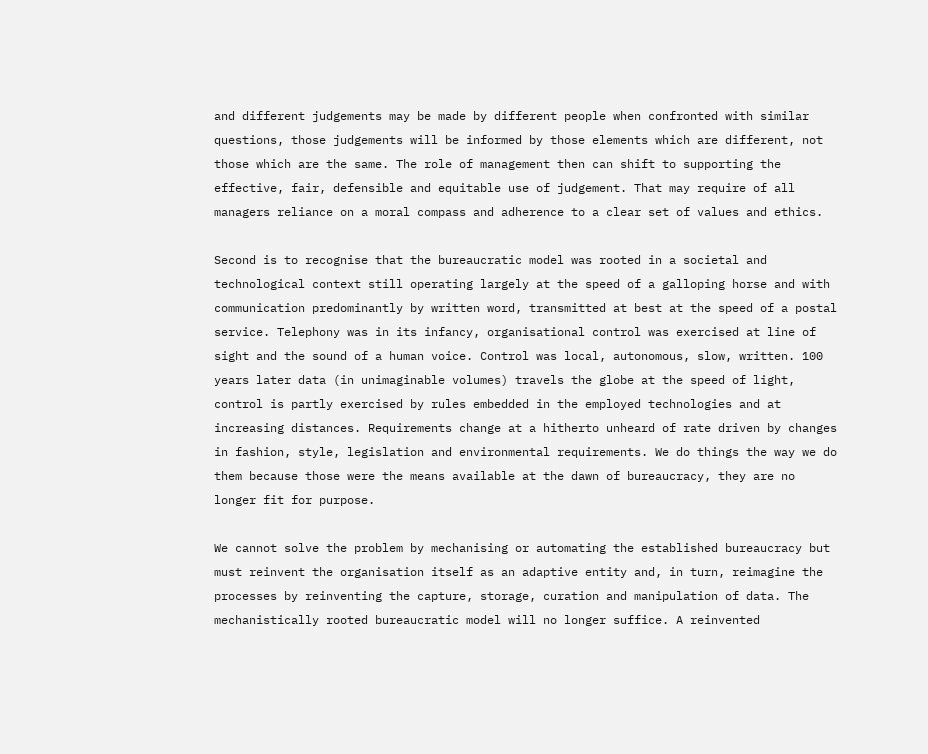and different judgements may be made by different people when confronted with similar questions, those judgements will be informed by those elements which are different, not those which are the same. The role of management then can shift to supporting the effective, fair, defensible and equitable use of judgement. That may require of all managers reliance on a moral compass and adherence to a clear set of values and ethics.

Second is to recognise that the bureaucratic model was rooted in a societal and technological context still operating largely at the speed of a galloping horse and with communication predominantly by written word, transmitted at best at the speed of a postal service. Telephony was in its infancy, organisational control was exercised at line of sight and the sound of a human voice. Control was local, autonomous, slow, written. 100 years later data (in unimaginable volumes) travels the globe at the speed of light, control is partly exercised by rules embedded in the employed technologies and at increasing distances. Requirements change at a hitherto unheard of rate driven by changes in fashion, style, legislation and environmental requirements. We do things the way we do them because those were the means available at the dawn of bureaucracy, they are no longer fit for purpose.

We cannot solve the problem by mechanising or automating the established bureaucracy but must reinvent the organisation itself as an adaptive entity and, in turn, reimagine the processes by reinventing the capture, storage, curation and manipulation of data. The mechanistically rooted bureaucratic model will no longer suffice. A reinvented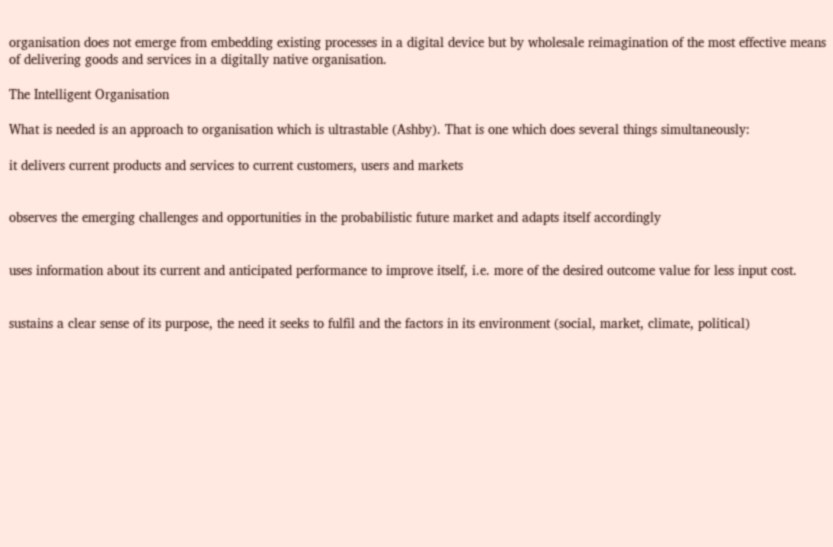organisation does not emerge from embedding existing processes in a digital device but by wholesale reimagination of the most effective means of delivering goods and services in a digitally native organisation.

The Intelligent Organisation

What is needed is an approach to organisation which is ultrastable (Ashby). That is one which does several things simultaneously:

it delivers current products and services to current customers, users and markets


observes the emerging challenges and opportunities in the probabilistic future market and adapts itself accordingly


uses information about its current and anticipated performance to improve itself, i.e. more of the desired outcome value for less input cost.


sustains a clear sense of its purpose, the need it seeks to fulfil and the factors in its environment (social, market, climate, political)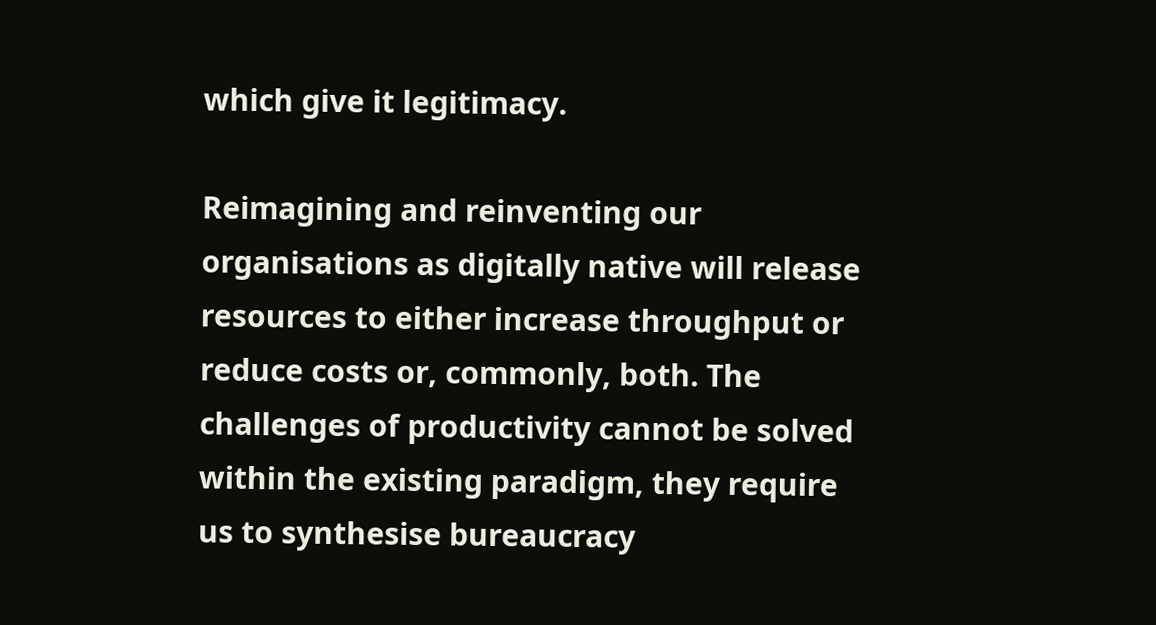which give it legitimacy.

Reimagining and reinventing our organisations as digitally native will release resources to either increase throughput or reduce costs or, commonly, both. The challenges of productivity cannot be solved within the existing paradigm, they require us to synthesise bureaucracy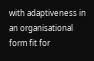with adaptiveness in an organisational form fit for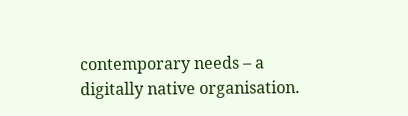contemporary needs – a digitally native organisation.